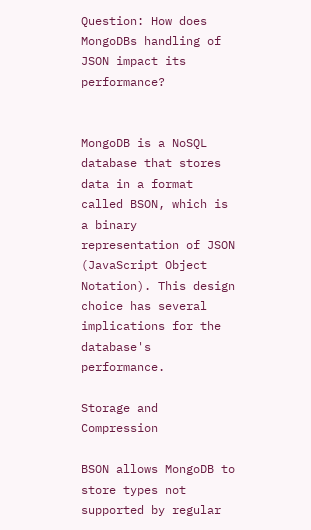Question: How does MongoDBs handling of JSON impact its performance?


MongoDB is a NoSQL database that stores data in a format called BSON, which is a binary representation of JSON (JavaScript Object Notation). This design choice has several implications for the database's performance.

Storage and Compression

BSON allows MongoDB to store types not supported by regular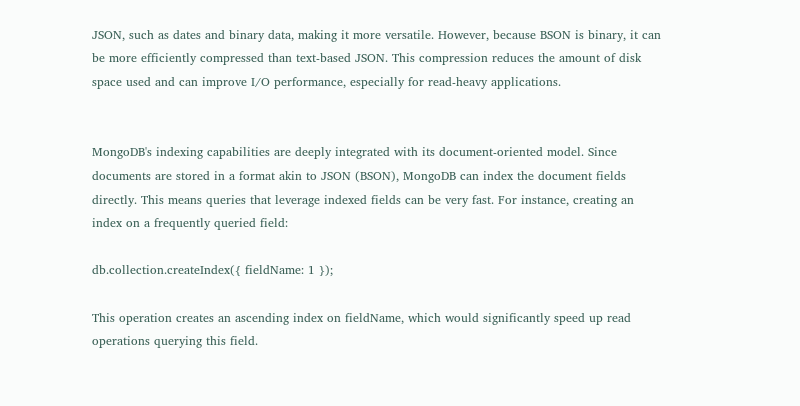JSON, such as dates and binary data, making it more versatile. However, because BSON is binary, it can be more efficiently compressed than text-based JSON. This compression reduces the amount of disk space used and can improve I/O performance, especially for read-heavy applications.


MongoDB's indexing capabilities are deeply integrated with its document-oriented model. Since documents are stored in a format akin to JSON (BSON), MongoDB can index the document fields directly. This means queries that leverage indexed fields can be very fast. For instance, creating an index on a frequently queried field:

db.collection.createIndex({ fieldName: 1 });

This operation creates an ascending index on fieldName, which would significantly speed up read operations querying this field.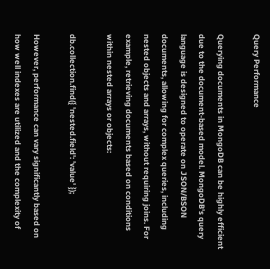Query Performance

Querying documents in MongoDB can be highly efficient due to the document-based model. MongoDB's query language is designed to operate on JSON/BSON documents, allowing for complex queries, including nested objects and arrays, without requiring joins. For example, retrieving documents based on conditions within nested arrays or objects:

db.collection.find({ 'nested.field': 'value' });

However, performance can vary significantly based on how well indexes are utilized and the complexity of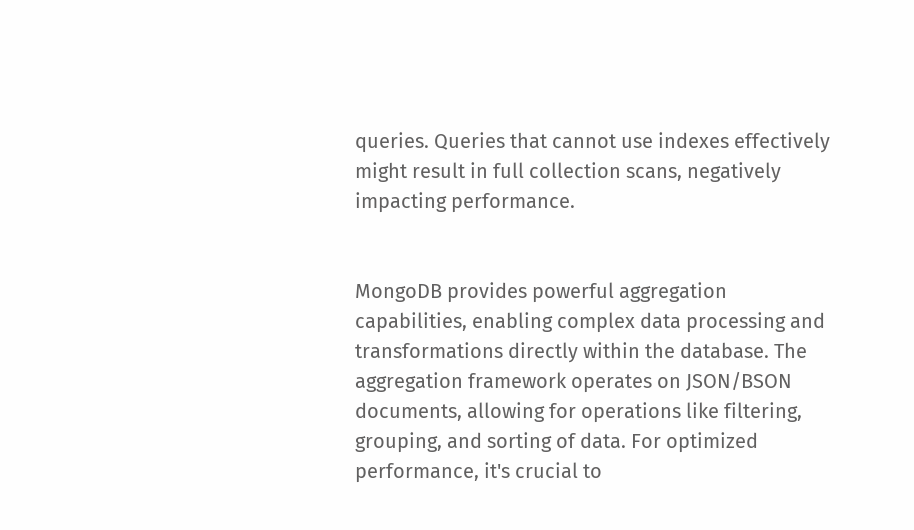queries. Queries that cannot use indexes effectively might result in full collection scans, negatively impacting performance.


MongoDB provides powerful aggregation capabilities, enabling complex data processing and transformations directly within the database. The aggregation framework operates on JSON/BSON documents, allowing for operations like filtering, grouping, and sorting of data. For optimized performance, it's crucial to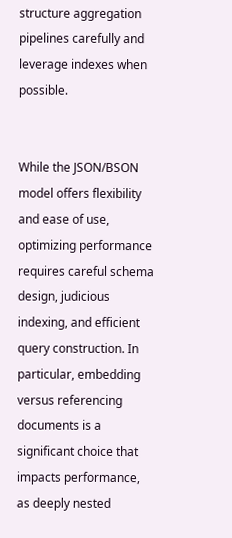structure aggregation pipelines carefully and leverage indexes when possible.


While the JSON/BSON model offers flexibility and ease of use, optimizing performance requires careful schema design, judicious indexing, and efficient query construction. In particular, embedding versus referencing documents is a significant choice that impacts performance, as deeply nested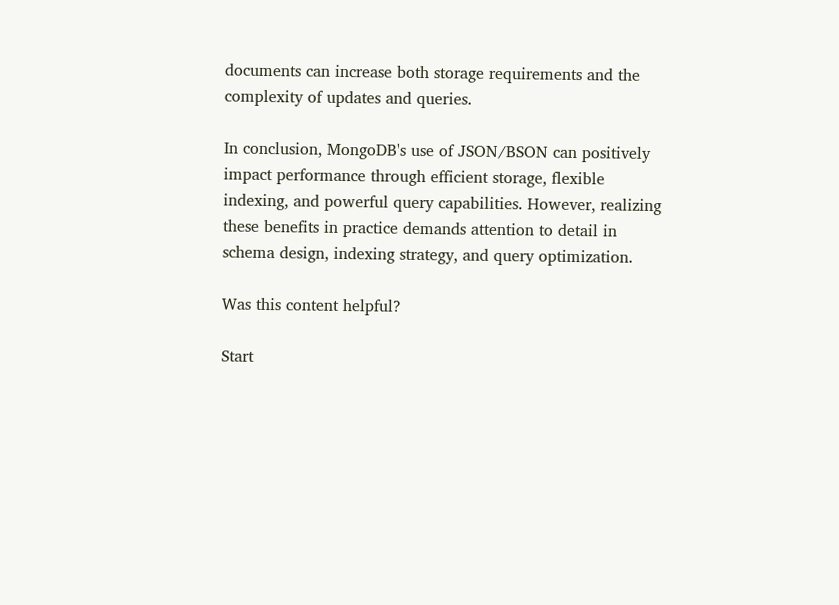documents can increase both storage requirements and the complexity of updates and queries.

In conclusion, MongoDB's use of JSON/BSON can positively impact performance through efficient storage, flexible indexing, and powerful query capabilities. However, realizing these benefits in practice demands attention to detail in schema design, indexing strategy, and query optimization.

Was this content helpful?

Start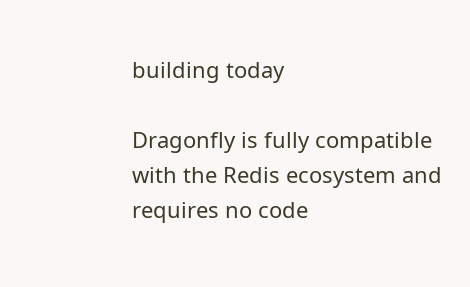building today

Dragonfly is fully compatible with the Redis ecosystem and requires no code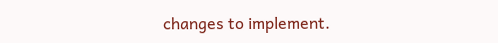changes to implement.